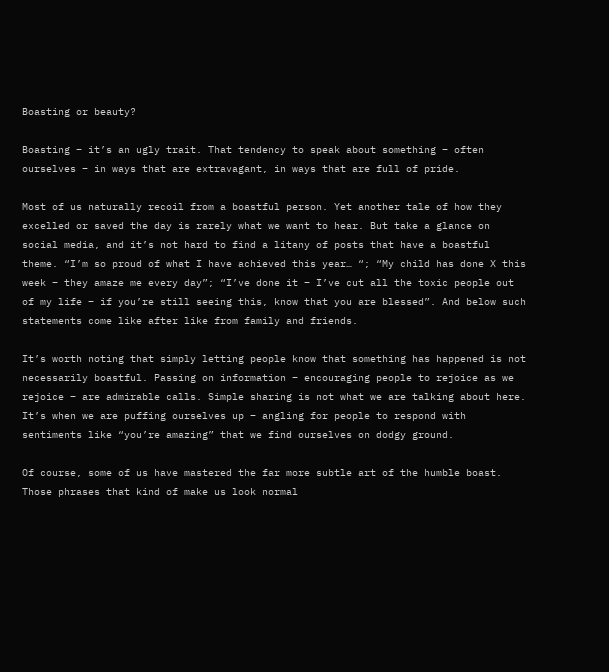Boasting or beauty?

Boasting – it’s an ugly trait. That tendency to speak about something – often ourselves – in ways that are extravagant, in ways that are full of pride.

Most of us naturally recoil from a boastful person. Yet another tale of how they excelled or saved the day is rarely what we want to hear. But take a glance on social media, and it’s not hard to find a litany of posts that have a boastful theme. “I’m so proud of what I have achieved this year… “; “My child has done X this week – they amaze me every day”; “I’ve done it – I’ve cut all the toxic people out of my life – if you’re still seeing this, know that you are blessed”. And below such statements come like after like from family and friends.

It’s worth noting that simply letting people know that something has happened is not necessarily boastful. Passing on information – encouraging people to rejoice as we rejoice – are admirable calls. Simple sharing is not what we are talking about here. It’s when we are puffing ourselves up – angling for people to respond with sentiments like “you’re amazing” that we find ourselves on dodgy ground.

Of course, some of us have mastered the far more subtle art of the humble boast. Those phrases that kind of make us look normal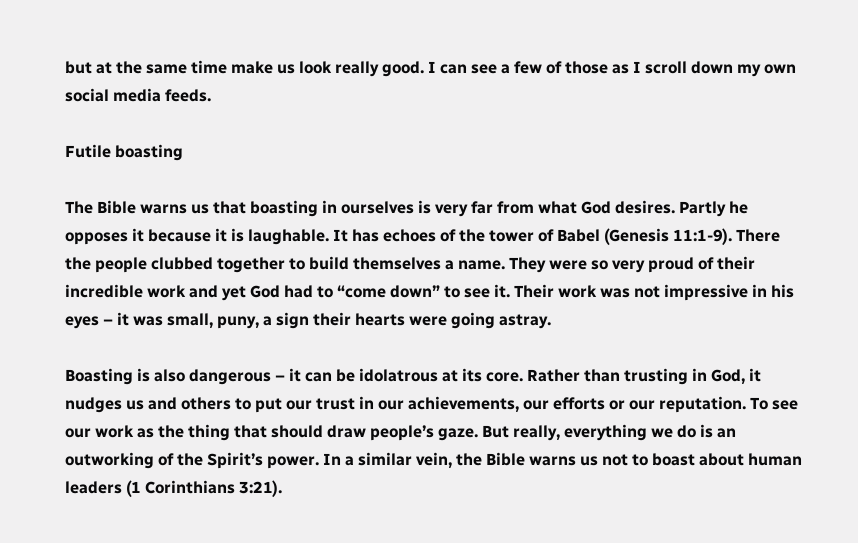but at the same time make us look really good. I can see a few of those as I scroll down my own social media feeds.

Futile boasting

The Bible warns us that boasting in ourselves is very far from what God desires. Partly he opposes it because it is laughable. It has echoes of the tower of Babel (Genesis 11:1-9). There the people clubbed together to build themselves a name. They were so very proud of their incredible work and yet God had to “come down” to see it. Their work was not impressive in his eyes – it was small, puny, a sign their hearts were going astray.

Boasting is also dangerous – it can be idolatrous at its core. Rather than trusting in God, it nudges us and others to put our trust in our achievements, our efforts or our reputation. To see our work as the thing that should draw people’s gaze. But really, everything we do is an outworking of the Spirit’s power. In a similar vein, the Bible warns us not to boast about human leaders (1 Corinthians 3:21).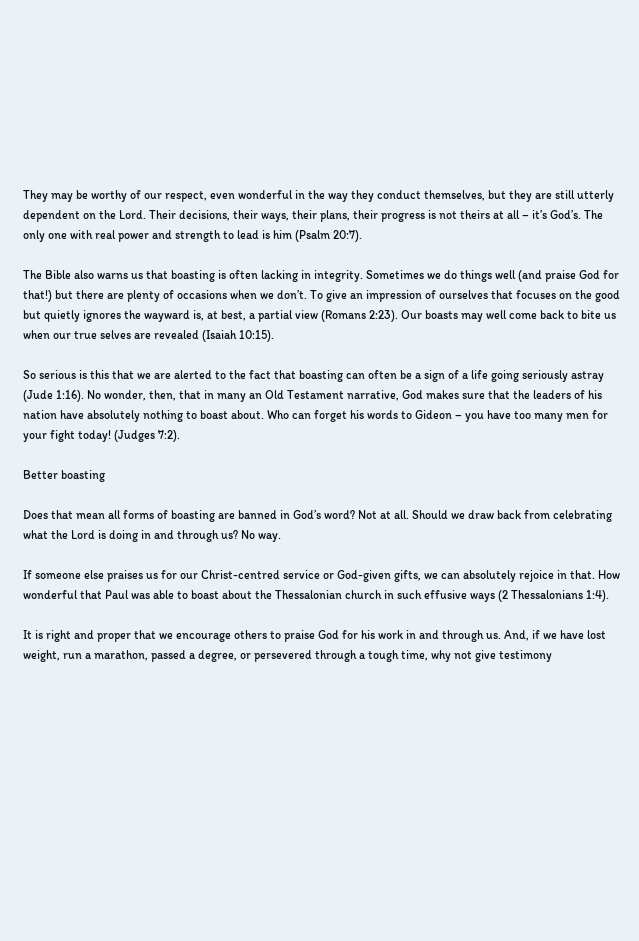They may be worthy of our respect, even wonderful in the way they conduct themselves, but they are still utterly dependent on the Lord. Their decisions, their ways, their plans, their progress is not theirs at all – it’s God’s. The only one with real power and strength to lead is him (Psalm 20:7).

The Bible also warns us that boasting is often lacking in integrity. Sometimes we do things well (and praise God for that!) but there are plenty of occasions when we don’t. To give an impression of ourselves that focuses on the good but quietly ignores the wayward is, at best, a partial view (Romans 2:23). Our boasts may well come back to bite us when our true selves are revealed (Isaiah 10:15).

So serious is this that we are alerted to the fact that boasting can often be a sign of a life going seriously astray (Jude 1:16). No wonder, then, that in many an Old Testament narrative, God makes sure that the leaders of his nation have absolutely nothing to boast about. Who can forget his words to Gideon – you have too many men for your fight today! (Judges 7:2).

Better boasting

Does that mean all forms of boasting are banned in God’s word? Not at all. Should we draw back from celebrating what the Lord is doing in and through us? No way.

If someone else praises us for our Christ-centred service or God-given gifts, we can absolutely rejoice in that. How wonderful that Paul was able to boast about the Thessalonian church in such effusive ways (2 Thessalonians 1:4).

It is right and proper that we encourage others to praise God for his work in and through us. And, if we have lost weight, run a marathon, passed a degree, or persevered through a tough time, why not give testimony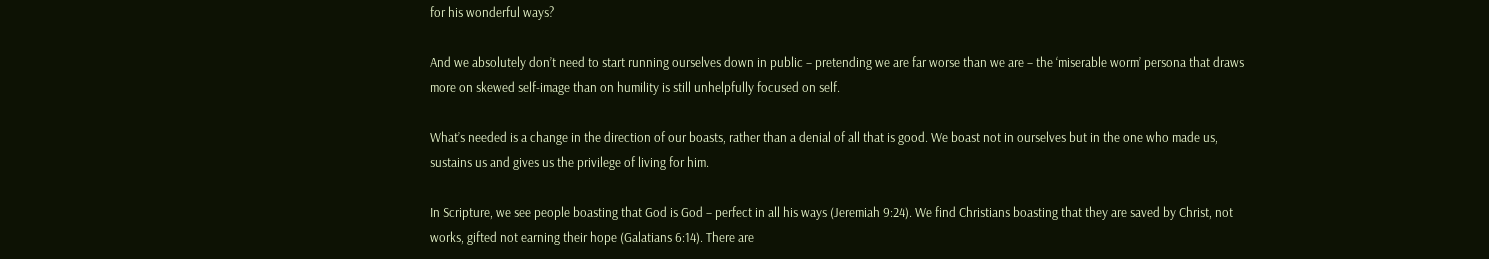for his wonderful ways?

And we absolutely don’t need to start running ourselves down in public – pretending we are far worse than we are – the ‘miserable worm’ persona that draws more on skewed self-image than on humility is still unhelpfully focused on self.

What’s needed is a change in the direction of our boasts, rather than a denial of all that is good. We boast not in ourselves but in the one who made us, sustains us and gives us the privilege of living for him.

In Scripture, we see people boasting that God is God – perfect in all his ways (Jeremiah 9:24). We find Christians boasting that they are saved by Christ, not works, gifted not earning their hope (Galatians 6:14). There are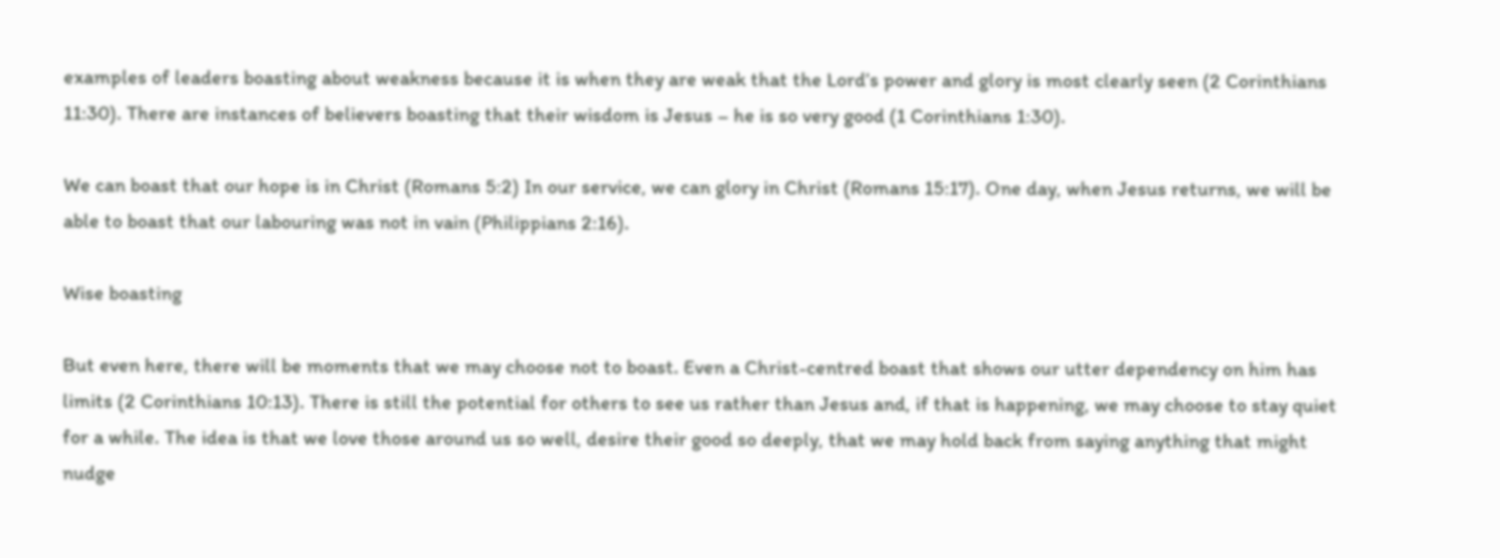examples of leaders boasting about weakness because it is when they are weak that the Lord’s power and glory is most clearly seen (2 Corinthians 11:30). There are instances of believers boasting that their wisdom is Jesus – he is so very good (1 Corinthians 1:30).

We can boast that our hope is in Christ (Romans 5:2) In our service, we can glory in Christ (Romans 15:17). One day, when Jesus returns, we will be able to boast that our labouring was not in vain (Philippians 2:16).

Wise boasting

But even here, there will be moments that we may choose not to boast. Even a Christ-centred boast that shows our utter dependency on him has limits (2 Corinthians 10:13). There is still the potential for others to see us rather than Jesus and, if that is happening, we may choose to stay quiet for a while. The idea is that we love those around us so well, desire their good so deeply, that we may hold back from saying anything that might nudge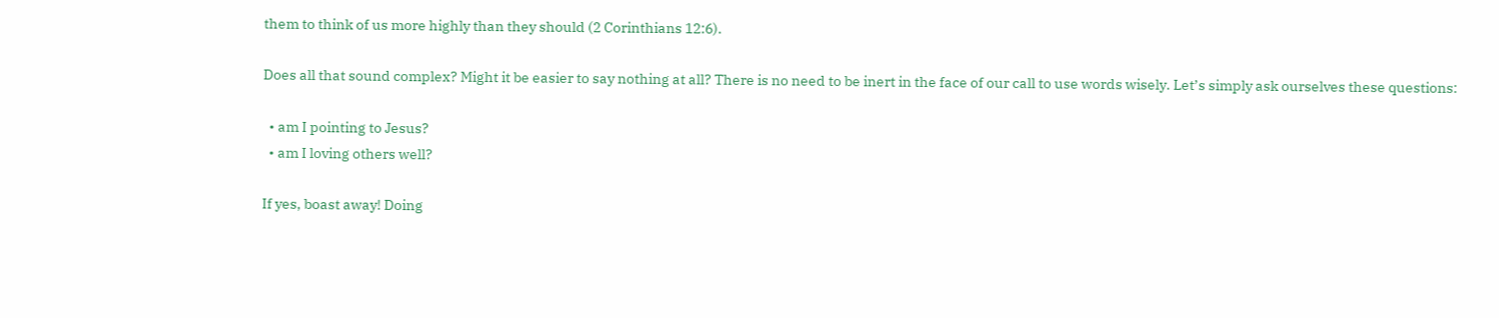them to think of us more highly than they should (2 Corinthians 12:6).

Does all that sound complex? Might it be easier to say nothing at all? There is no need to be inert in the face of our call to use words wisely. Let’s simply ask ourselves these questions:

  • am I pointing to Jesus?
  • am I loving others well?

If yes, boast away! Doing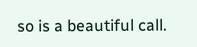so is a beautiful call.